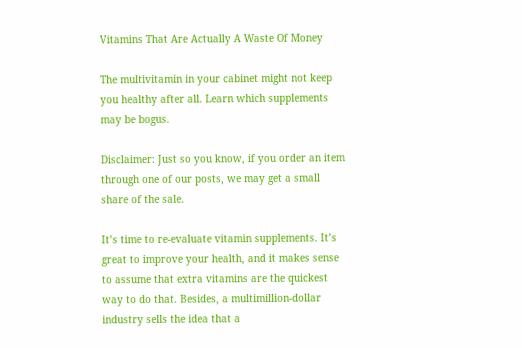Vitamins That Are Actually A Waste Of Money

The multivitamin in your cabinet might not keep you healthy after all. Learn which supplements may be bogus.

Disclaimer: Just so you know, if you order an item through one of our posts, we may get a small share of the sale.

It’s time to re-evaluate vitamin supplements. It’s great to improve your health, and it makes sense to assume that extra vitamins are the quickest way to do that. Besides, a multimillion-dollar industry sells the idea that a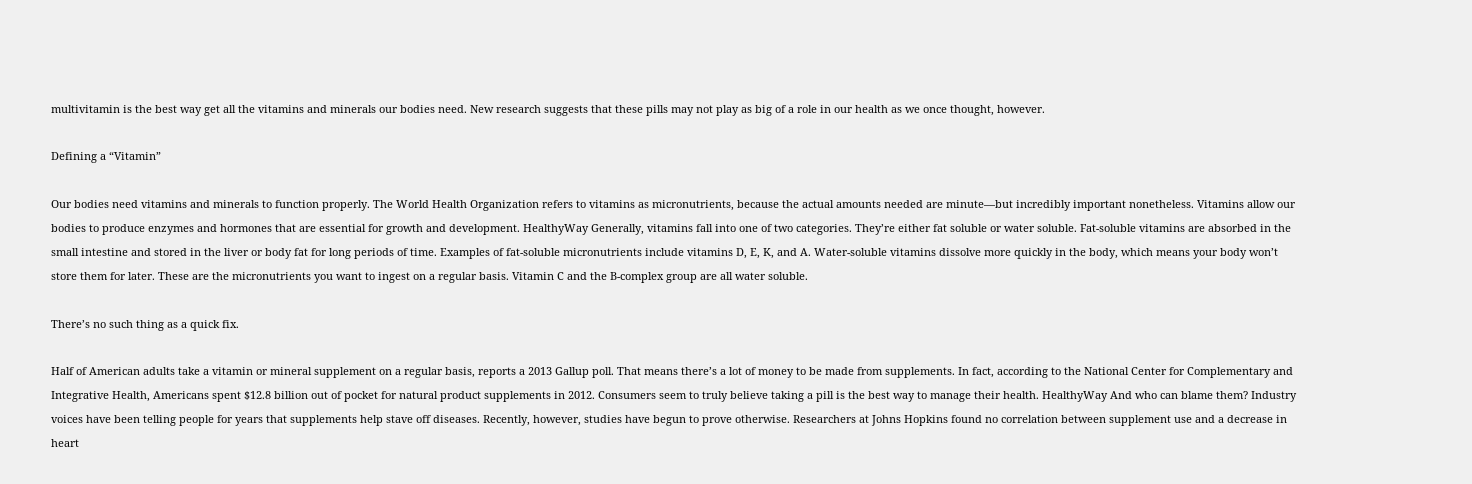multivitamin is the best way get all the vitamins and minerals our bodies need. New research suggests that these pills may not play as big of a role in our health as we once thought, however.

Defining a “Vitamin”

Our bodies need vitamins and minerals to function properly. The World Health Organization refers to vitamins as micronutrients, because the actual amounts needed are minute—but incredibly important nonetheless. Vitamins allow our bodies to produce enzymes and hormones that are essential for growth and development. HealthyWay Generally, vitamins fall into one of two categories. They’re either fat soluble or water soluble. Fat-soluble vitamins are absorbed in the small intestine and stored in the liver or body fat for long periods of time. Examples of fat-soluble micronutrients include vitamins D, E, K, and A. Water-soluble vitamins dissolve more quickly in the body, which means your body won’t store them for later. These are the micronutrients you want to ingest on a regular basis. Vitamin C and the B-complex group are all water soluble.

There’s no such thing as a quick fix.

Half of American adults take a vitamin or mineral supplement on a regular basis, reports a 2013 Gallup poll. That means there’s a lot of money to be made from supplements. In fact, according to the National Center for Complementary and Integrative Health, Americans spent $12.8 billion out of pocket for natural product supplements in 2012. Consumers seem to truly believe taking a pill is the best way to manage their health. HealthyWay And who can blame them? Industry voices have been telling people for years that supplements help stave off diseases. Recently, however, studies have begun to prove otherwise. Researchers at Johns Hopkins found no correlation between supplement use and a decrease in heart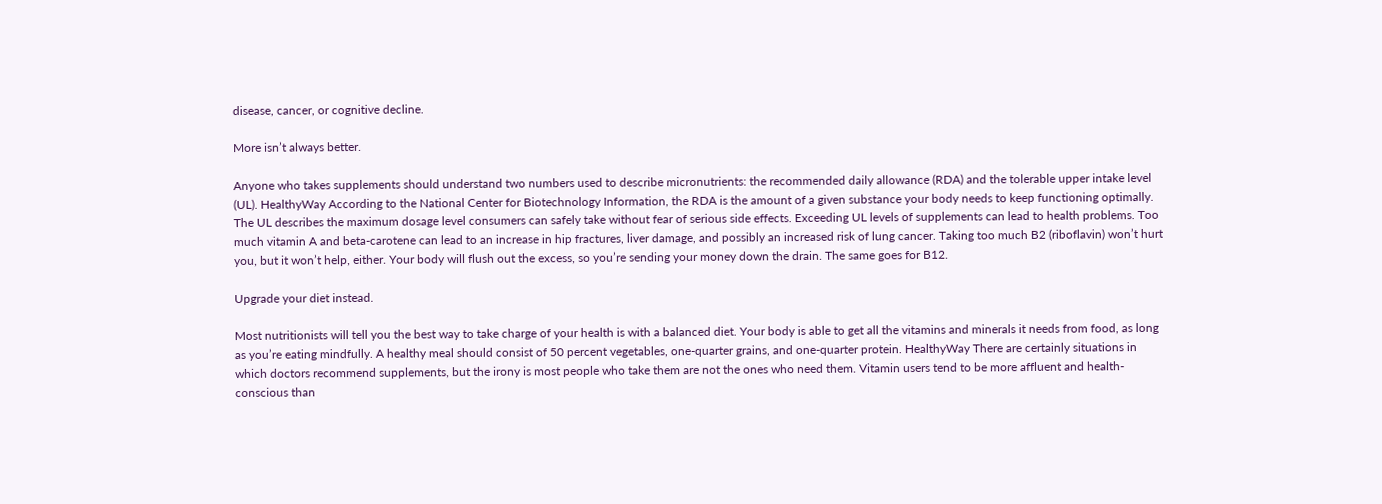disease, cancer, or cognitive decline.

More isn’t always better.

Anyone who takes supplements should understand two numbers used to describe micronutrients: the recommended daily allowance (RDA) and the tolerable upper intake level (UL). HealthyWay According to the National Center for Biotechnology Information, the RDA is the amount of a given substance your body needs to keep functioning optimally. The UL describes the maximum dosage level consumers can safely take without fear of serious side effects. Exceeding UL levels of supplements can lead to health problems. Too much vitamin A and beta-carotene can lead to an increase in hip fractures, liver damage, and possibly an increased risk of lung cancer. Taking too much B2 (riboflavin) won’t hurt you, but it won’t help, either. Your body will flush out the excess, so you’re sending your money down the drain. The same goes for B12.

Upgrade your diet instead.

Most nutritionists will tell you the best way to take charge of your health is with a balanced diet. Your body is able to get all the vitamins and minerals it needs from food, as long as you’re eating mindfully. A healthy meal should consist of 50 percent vegetables, one-quarter grains, and one-quarter protein. HealthyWay There are certainly situations in which doctors recommend supplements, but the irony is most people who take them are not the ones who need them. Vitamin users tend to be more affluent and health-conscious than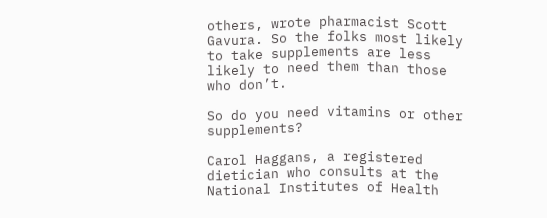others, wrote pharmacist Scott Gavura. So the folks most likely to take supplements are less likely to need them than those who don’t.

So do you need vitamins or other supplements?

Carol Haggans, a registered dietician who consults at the National Institutes of Health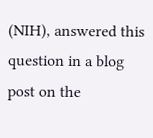(NIH), answered this question in a blog post on the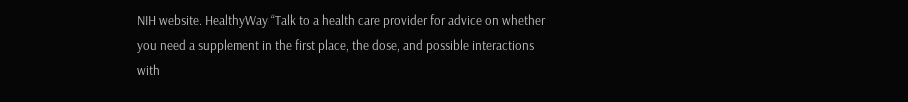NIH website. HealthyWay “Talk to a health care provider for advice on whether you need a supplement in the first place, the dose, and possible interactions with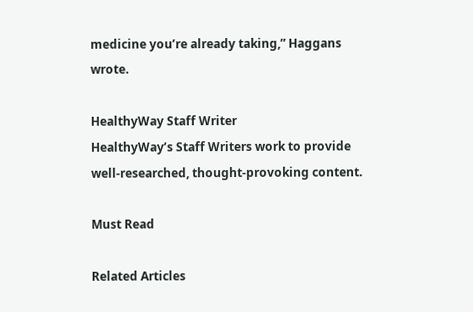medicine you’re already taking,” Haggans wrote.

HealthyWay Staff Writer
HealthyWay’s Staff Writers work to provide well-researched, thought-provoking content.

Must Read

Related Articles